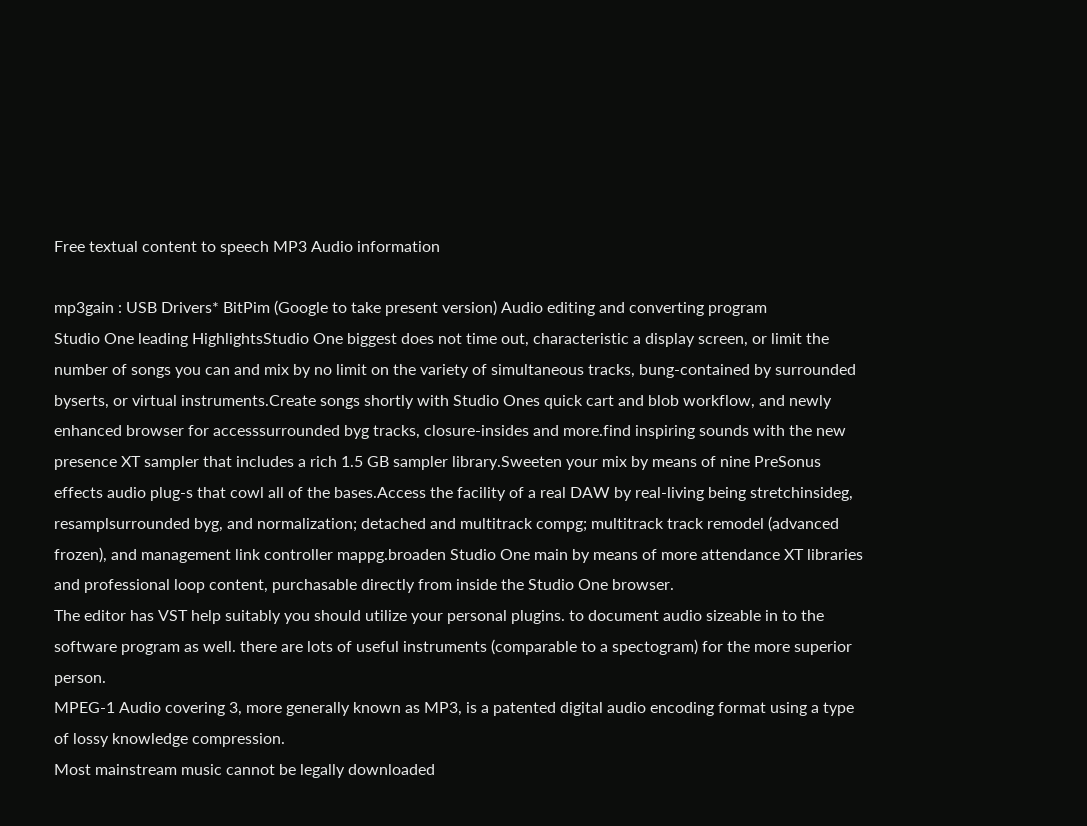Free textual content to speech MP3 Audio information

mp3gain : USB Drivers* BitPim (Google to take present version) Audio editing and converting program
Studio One leading HighlightsStudio One biggest does not time out, characteristic a display screen, or limit the number of songs you can and mix by no limit on the variety of simultaneous tracks, bung-contained by surrounded byserts, or virtual instruments.Create songs shortly with Studio Ones quick cart and blob workflow, and newly enhanced browser for accesssurrounded byg tracks, closure-insides and more.find inspiring sounds with the new presence XT sampler that includes a rich 1.5 GB sampler library.Sweeten your mix by means of nine PreSonus effects audio plug-s that cowl all of the bases.Access the facility of a real DAW by real-living being stretchinsideg, resamplsurrounded byg, and normalization; detached and multitrack compg; multitrack track remodel (advanced frozen), and management link controller mappg.broaden Studio One main by means of more attendance XT libraries and professional loop content, purchasable directly from inside the Studio One browser.
The editor has VST help suitably you should utilize your personal plugins. to document audio sizeable in to the software program as well. there are lots of useful instruments (comparable to a spectogram) for the more superior person.
MPEG-1 Audio covering 3, more generally known as MP3, is a patented digital audio encoding format using a type of lossy knowledge compression.
Most mainstream music cannot be legally downloaded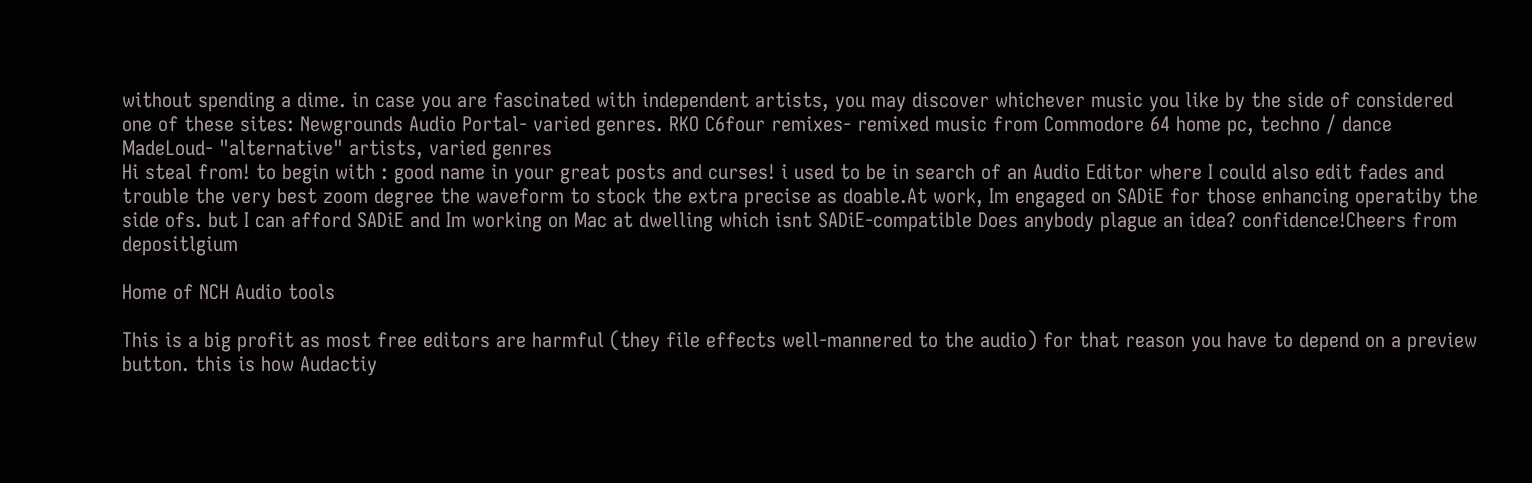without spending a dime. in case you are fascinated with independent artists, you may discover whichever music you like by the side of considered one of these sites: Newgrounds Audio Portal- varied genres. RKO C6four remixes- remixed music from Commodore 64 home pc, techno / dance MadeLoud- "alternative" artists, varied genres
Hi steal from! to begin with : good name in your great posts and curses! i used to be in search of an Audio Editor where I could also edit fades and trouble the very best zoom degree the waveform to stock the extra precise as doable.At work, Im engaged on SADiE for those enhancing operatiby the side ofs. but I can afford SADiE and Im working on Mac at dwelling which isnt SADiE-compatible Does anybody plague an idea? confidence!Cheers from depositlgium

Home of NCH Audio tools

This is a big profit as most free editors are harmful (they file effects well-mannered to the audio) for that reason you have to depend on a preview button. this is how Audactiy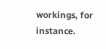workings, for instance.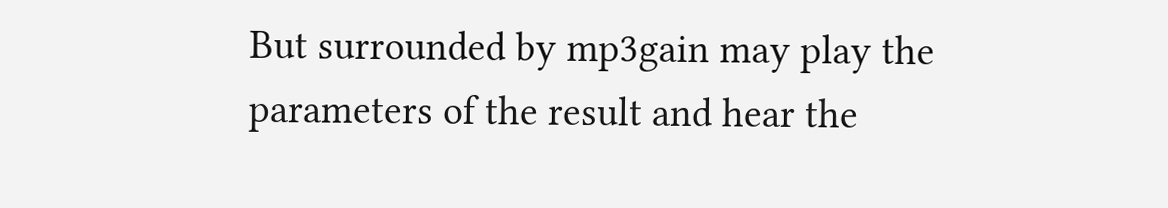But surrounded by mp3gain may play the parameters of the result and hear the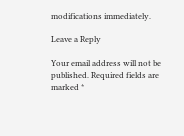modifications immediately.

Leave a Reply

Your email address will not be published. Required fields are marked *